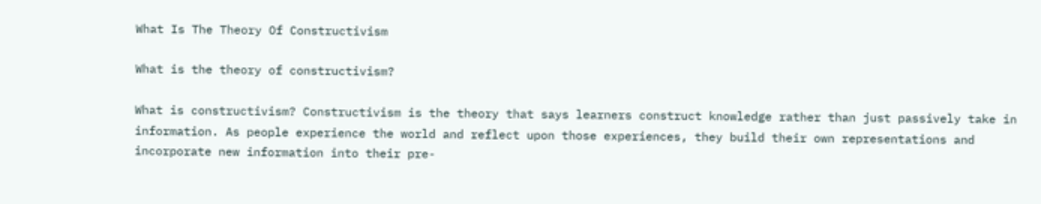What Is The Theory Of Constructivism

What is the theory of constructivism?

What is constructivism? Constructivism is the theory that says learners construct knowledge rather than just passively take in information. As people experience the world and reflect upon those experiences, they build their own representations and incorporate new information into their pre-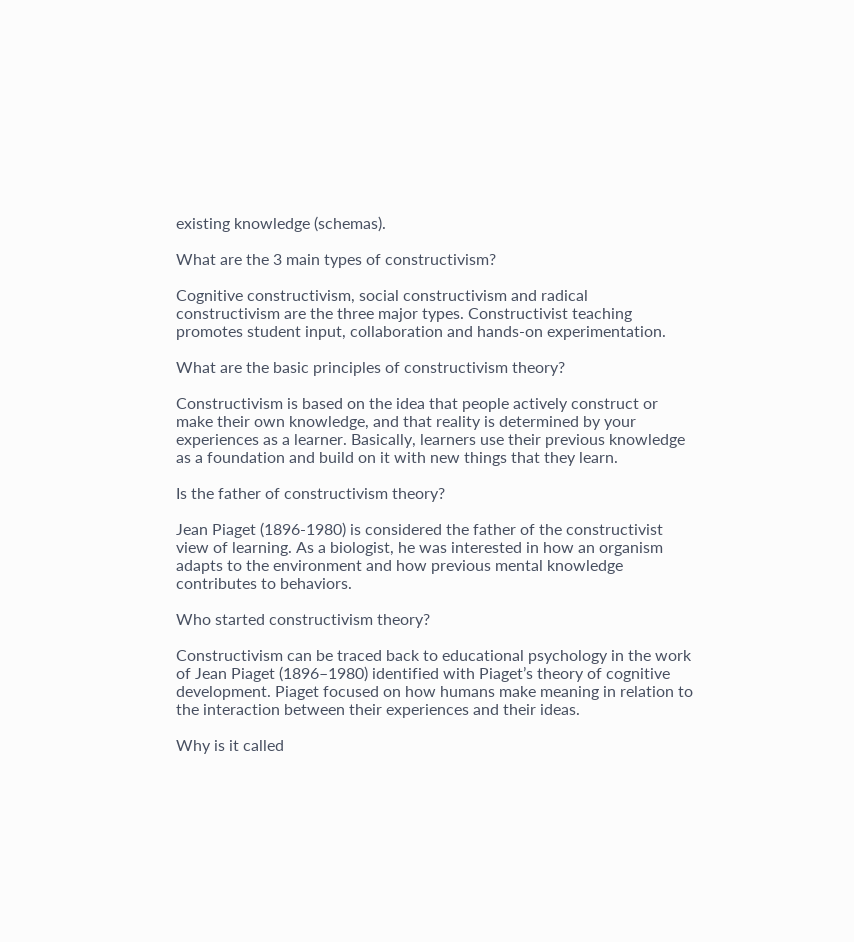existing knowledge (schemas).

What are the 3 main types of constructivism?

Cognitive constructivism, social constructivism and radical constructivism are the three major types. Constructivist teaching promotes student input, collaboration and hands-on experimentation.

What are the basic principles of constructivism theory?

Constructivism is based on the idea that people actively construct or make their own knowledge, and that reality is determined by your experiences as a learner. Basically, learners use their previous knowledge as a foundation and build on it with new things that they learn.

Is the father of constructivism theory?

Jean Piaget (1896-1980) is considered the father of the constructivist view of learning. As a biologist, he was interested in how an organism adapts to the environment and how previous mental knowledge contributes to behaviors.

Who started constructivism theory?

Constructivism can be traced back to educational psychology in the work of Jean Piaget (1896–1980) identified with Piaget’s theory of cognitive development. Piaget focused on how humans make meaning in relation to the interaction between their experiences and their ideas.

Why is it called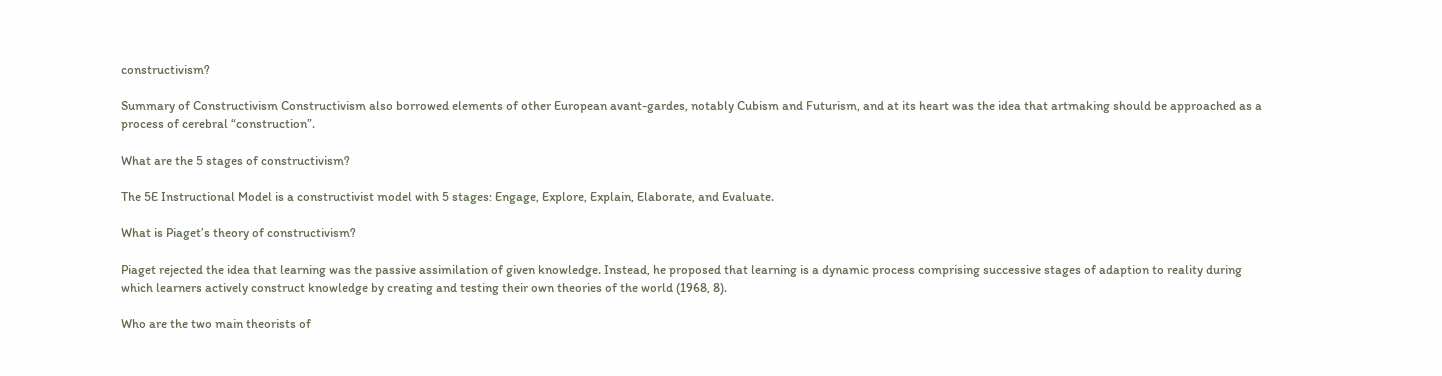constructivism?

Summary of Constructivism Constructivism also borrowed elements of other European avant-gardes, notably Cubism and Futurism, and at its heart was the idea that artmaking should be approached as a process of cerebral “construction”.

What are the 5 stages of constructivism?

The 5E Instructional Model is a constructivist model with 5 stages: Engage, Explore, Explain, Elaborate, and Evaluate.

What is Piaget’s theory of constructivism?

Piaget rejected the idea that learning was the passive assimilation of given knowledge. Instead, he proposed that learning is a dynamic process comprising successive stages of adaption to reality during which learners actively construct knowledge by creating and testing their own theories of the world (1968, 8).

Who are the two main theorists of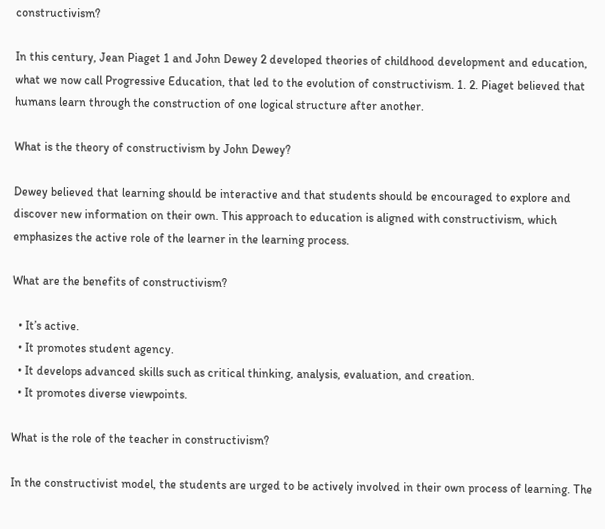constructivism?

In this century, Jean Piaget 1 and John Dewey 2 developed theories of childhood development and education, what we now call Progressive Education, that led to the evolution of constructivism. 1. 2. Piaget believed that humans learn through the construction of one logical structure after another.

What is the theory of constructivism by John Dewey?

Dewey believed that learning should be interactive and that students should be encouraged to explore and discover new information on their own. This approach to education is aligned with constructivism, which emphasizes the active role of the learner in the learning process.

What are the benefits of constructivism?

  • It’s active.
  • It promotes student agency.
  • It develops advanced skills such as critical thinking, analysis, evaluation, and creation.
  • It promotes diverse viewpoints.

What is the role of the teacher in constructivism?

In the constructivist model, the students are urged to be actively involved in their own process of learning. The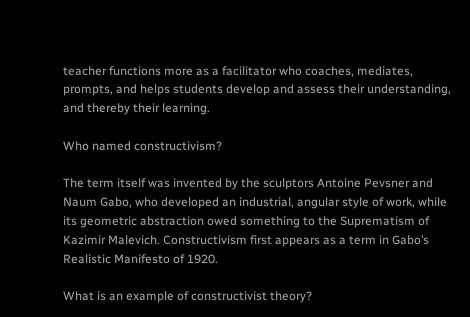teacher functions more as a facilitator who coaches, mediates, prompts, and helps students develop and assess their understanding, and thereby their learning.

Who named constructivism?

The term itself was invented by the sculptors Antoine Pevsner and Naum Gabo, who developed an industrial, angular style of work, while its geometric abstraction owed something to the Suprematism of Kazimir Malevich. Constructivism first appears as a term in Gabo’s Realistic Manifesto of 1920.

What is an example of constructivist theory?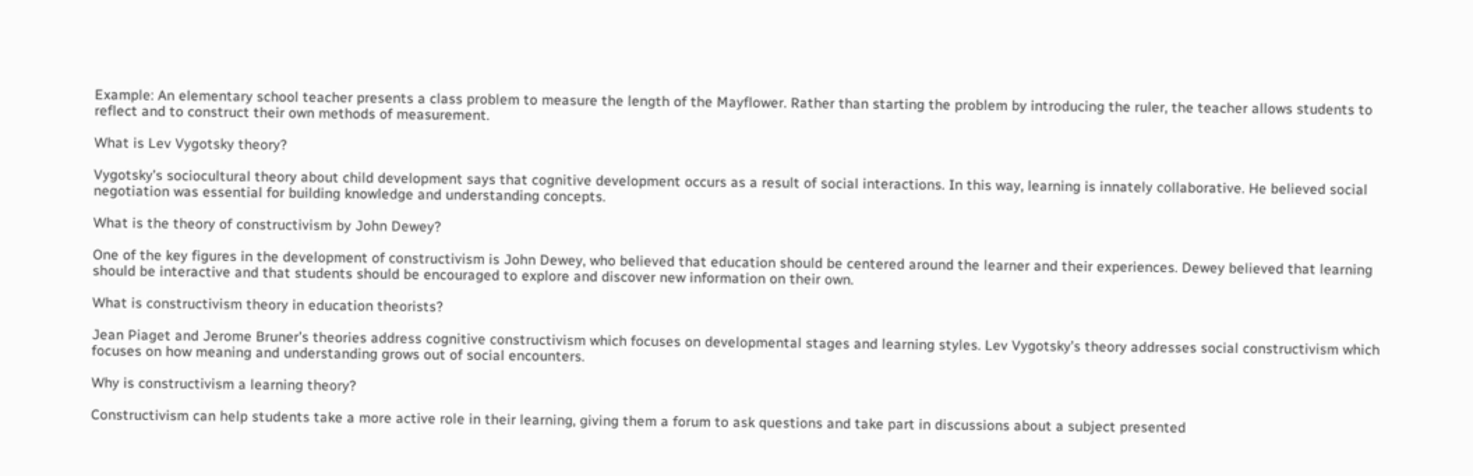Example: An elementary school teacher presents a class problem to measure the length of the Mayflower. Rather than starting the problem by introducing the ruler, the teacher allows students to reflect and to construct their own methods of measurement.

What is Lev Vygotsky theory?

Vygotsky’s sociocultural theory about child development says that cognitive development occurs as a result of social interactions. In this way, learning is innately collaborative. He believed social negotiation was essential for building knowledge and understanding concepts.

What is the theory of constructivism by John Dewey?

One of the key figures in the development of constructivism is John Dewey, who believed that education should be centered around the learner and their experiences. Dewey believed that learning should be interactive and that students should be encouraged to explore and discover new information on their own.

What is constructivism theory in education theorists?

Jean Piaget and Jerome Bruner’s theories address cognitive constructivism which focuses on developmental stages and learning styles. Lev Vygotsky’s theory addresses social constructivism which focuses on how meaning and understanding grows out of social encounters.

Why is constructivism a learning theory?

Constructivism can help students take a more active role in their learning, giving them a forum to ask questions and take part in discussions about a subject presented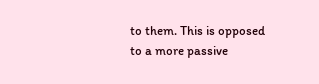to them. This is opposed to a more passive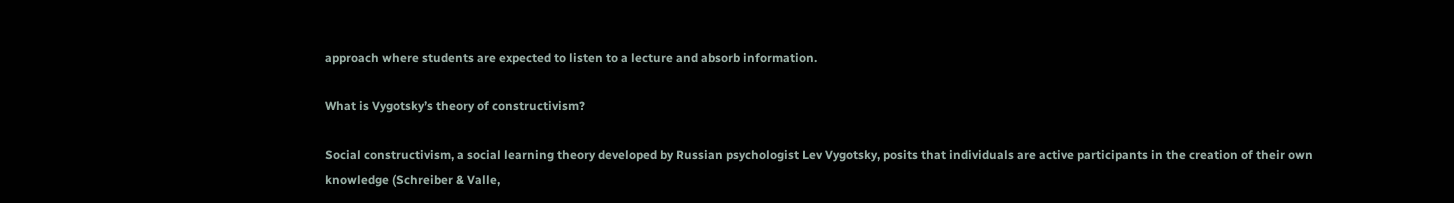approach where students are expected to listen to a lecture and absorb information.

What is Vygotsky’s theory of constructivism?

Social constructivism, a social learning theory developed by Russian psychologist Lev Vygotsky, posits that individuals are active participants in the creation of their own knowledge (Schreiber & Valle,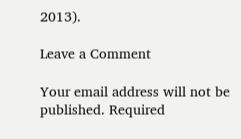2013).

Leave a Comment

Your email address will not be published. Required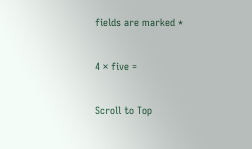fields are marked *

4 × five =

Scroll to Top